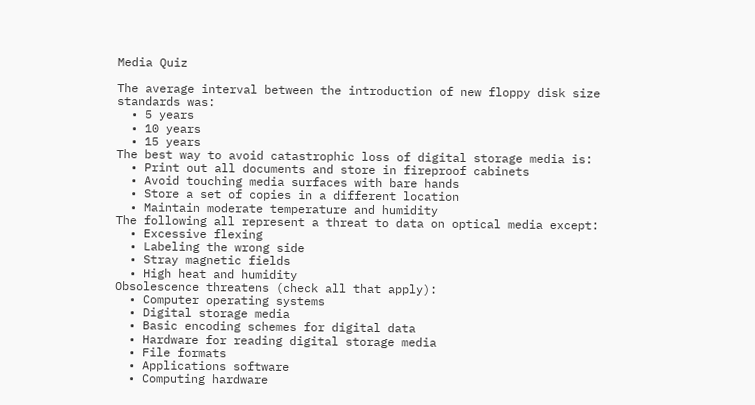Media Quiz

The average interval between the introduction of new floppy disk size standards was:
  • 5 years
  • 10 years
  • 15 years
The best way to avoid catastrophic loss of digital storage media is:
  • Print out all documents and store in fireproof cabinets
  • Avoid touching media surfaces with bare hands
  • Store a set of copies in a different location
  • Maintain moderate temperature and humidity
The following all represent a threat to data on optical media except:
  • Excessive flexing
  • Labeling the wrong side
  • Stray magnetic fields
  • High heat and humidity
Obsolescence threatens (check all that apply):
  • Computer operating systems
  • Digital storage media
  • Basic encoding schemes for digital data
  • Hardware for reading digital storage media
  • File formats
  • Applications software
  • Computing hardware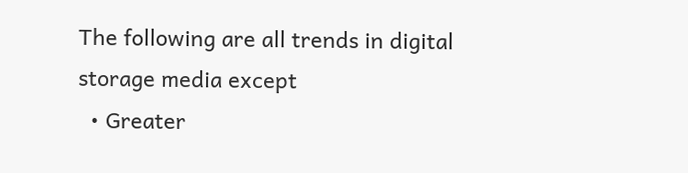The following are all trends in digital storage media except
  • Greater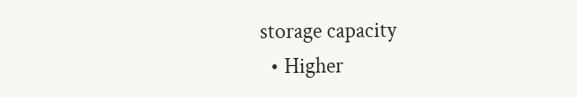storage capacity
  • Higher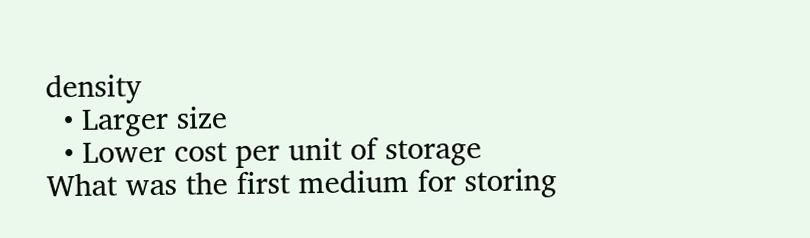density
  • Larger size
  • Lower cost per unit of storage
What was the first medium for storing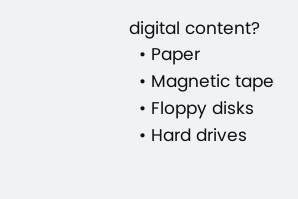digital content?
  • Paper
  • Magnetic tape
  • Floppy disks
  • Hard drives